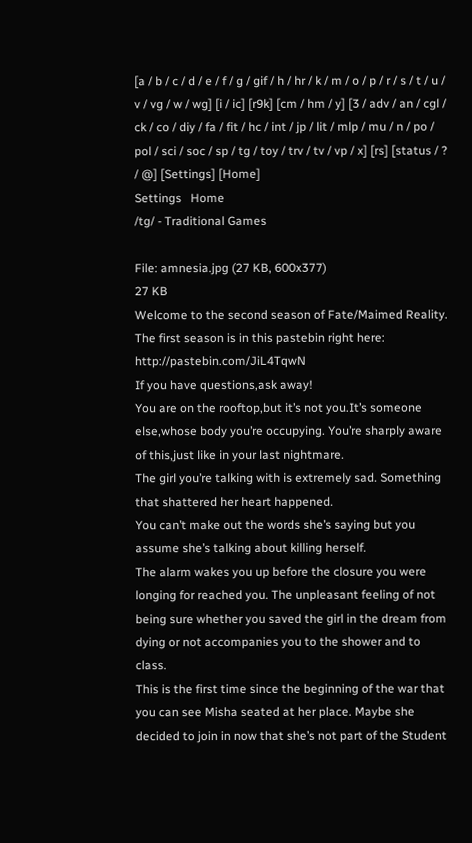[a / b / c / d / e / f / g / gif / h / hr / k / m / o / p / r / s / t / u / v / vg / w / wg] [i / ic] [r9k] [cm / hm / y] [3 / adv / an / cgl / ck / co / diy / fa / fit / hc / int / jp / lit / mlp / mu / n / po / pol / sci / soc / sp / tg / toy / trv / tv / vp / x] [rs] [status / ? / @] [Settings] [Home]
Settings   Home
/tg/ - Traditional Games

File: amnesia.jpg (27 KB, 600x377)
27 KB
Welcome to the second season of Fate/Maimed Reality.
The first season is in this pastebin right here: http://pastebin.com/JiL4TqwN
If you have questions,ask away!
You are on the rooftop,but it’s not you.It’s someone else,whose body you’re occupying. You’re sharply aware of this,just like in your last nightmare.
The girl you’re talking with is extremely sad. Something that shattered her heart happened.
You can’t make out the words she’s saying but you assume she’s talking about killing herself.
The alarm wakes you up before the closure you were longing for reached you. The unpleasant feeling of not being sure whether you saved the girl in the dream from dying or not accompanies you to the shower and to class.
This is the first time since the beginning of the war that you can see Misha seated at her place. Maybe she decided to join in now that she’s not part of the Student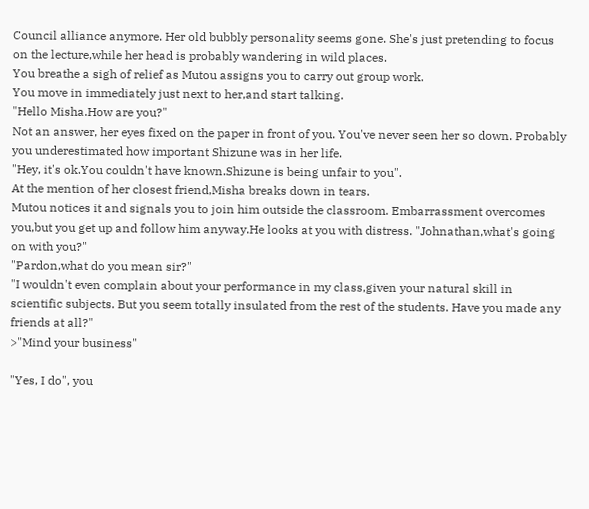Council alliance anymore. Her old bubbly personality seems gone. She's just pretending to focus on the lecture,while her head is probably wandering in wild places.
You breathe a sigh of relief as Mutou assigns you to carry out group work.
You move in immediately just next to her,and start talking.
"Hello Misha.How are you?"
Not an answer, her eyes fixed on the paper in front of you. You've never seen her so down. Probably you underestimated how important Shizune was in her life.
"Hey, it's ok.You couldn't have known.Shizune is being unfair to you".
At the mention of her closest friend,Misha breaks down in tears.
Mutou notices it and signals you to join him outside the classroom. Embarrassment overcomes you,but you get up and follow him anyway.He looks at you with distress. "Johnathan,what's going on with you?"
"Pardon,what do you mean sir?"
"I wouldn't even complain about your performance in my class,given your natural skill in scientific subjects. But you seem totally insulated from the rest of the students. Have you made any friends at all?"
>"Mind your business"

"Yes, I do", you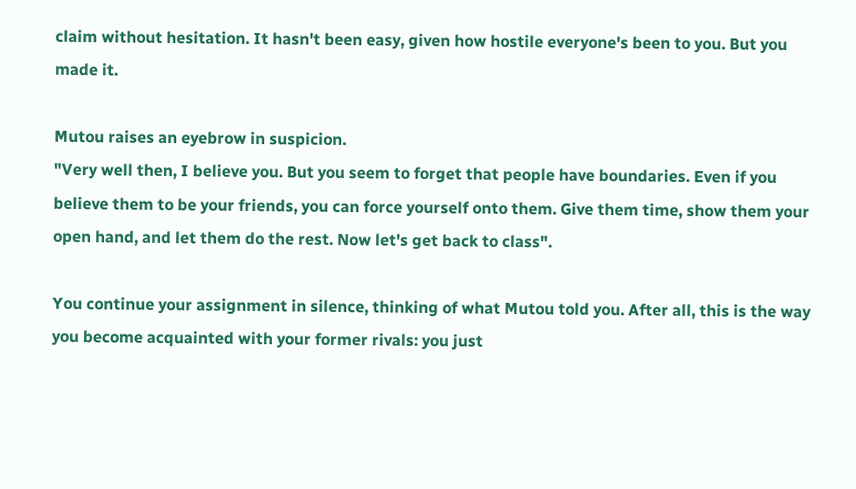claim without hesitation. It hasn't been easy, given how hostile everyone's been to you. But you made it.

Mutou raises an eyebrow in suspicion.
"Very well then, I believe you. But you seem to forget that people have boundaries. Even if you believe them to be your friends, you can force yourself onto them. Give them time, show them your open hand, and let them do the rest. Now let's get back to class".

You continue your assignment in silence, thinking of what Mutou told you. After all, this is the way you become acquainted with your former rivals: you just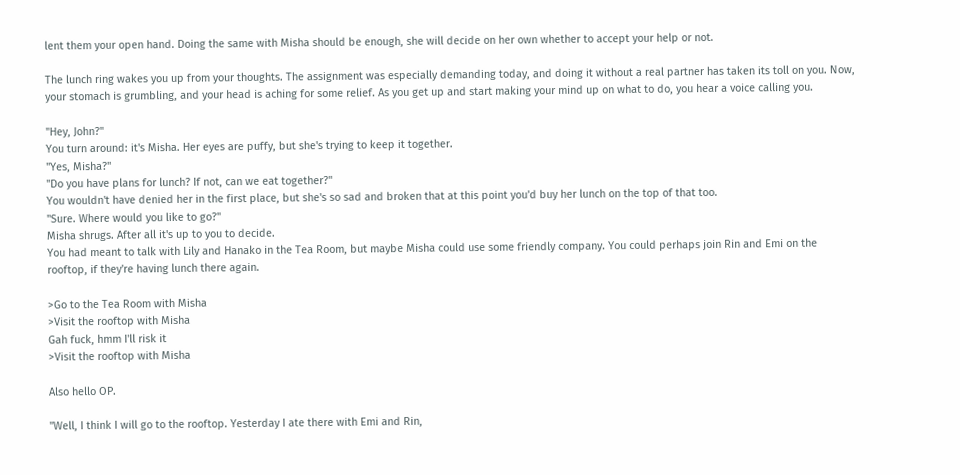lent them your open hand. Doing the same with Misha should be enough, she will decide on her own whether to accept your help or not.

The lunch ring wakes you up from your thoughts. The assignment was especially demanding today, and doing it without a real partner has taken its toll on you. Now, your stomach is grumbling, and your head is aching for some relief. As you get up and start making your mind up on what to do, you hear a voice calling you.

"Hey, John?"
You turn around: it's Misha. Her eyes are puffy, but she's trying to keep it together.
"Yes, Misha?"
"Do you have plans for lunch? If not, can we eat together?"
You wouldn't have denied her in the first place, but she's so sad and broken that at this point you'd buy her lunch on the top of that too.
"Sure. Where would you like to go?"
Misha shrugs. After all it's up to you to decide.
You had meant to talk with Lily and Hanako in the Tea Room, but maybe Misha could use some friendly company. You could perhaps join Rin and Emi on the rooftop, if they're having lunch there again.

>Go to the Tea Room with Misha
>Visit the rooftop with Misha
Gah fuck, hmm I'll risk it
>Visit the rooftop with Misha

Also hello OP.

"Well, I think I will go to the rooftop. Yesterday I ate there with Emi and Rin,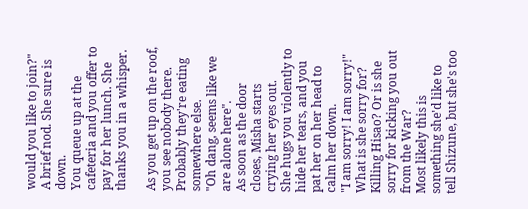would you like to join?"
A brief nod. She sure is down.
You queue up at the cafeteria and you offer to pay for her lunch. She thanks you in a whisper.

As you get up on the roof, you see nobody there. Probably they're eating somewhere else.
"Oh dang, seems like we are alone here".
As soon as the door closes, Misha starts crying her eyes out.
She hugs you violently to hide her tears, and you pat her on her head to calm her down.
"I am sorry! I am sorry!"
What is she sorry for? Killing Hisao? Or is she sorry for kicking you out from the War?
Most likely this is something she'd like to tell Shizune, but she's too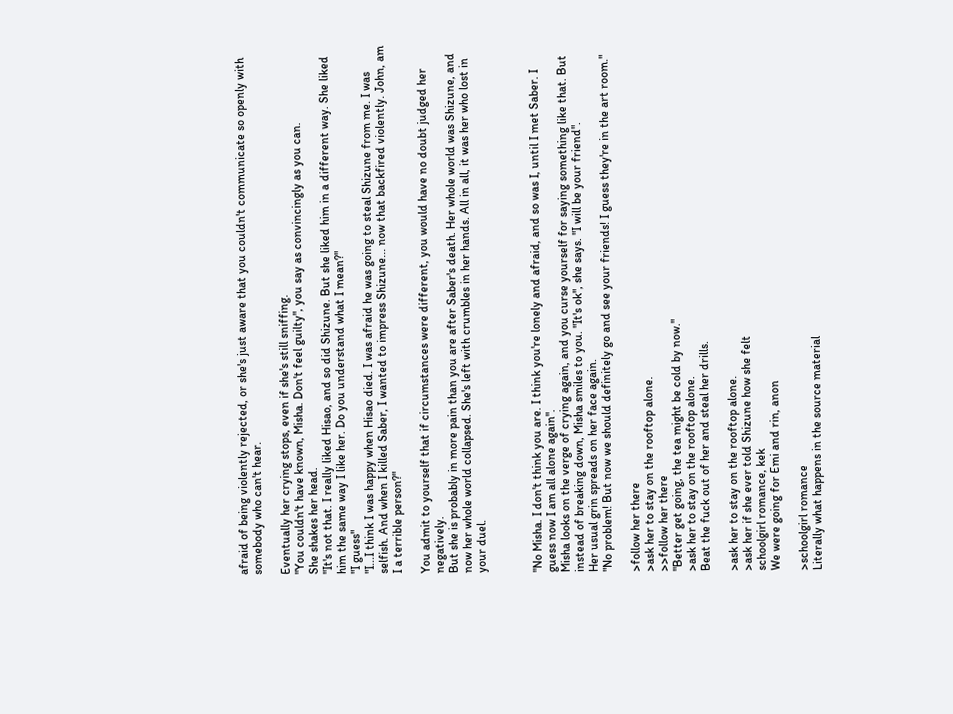afraid of being violently rejected, or she's just aware that you couldn't communicate so openly with somebody who can't hear.

Eventually her crying stops, even if she's still sniffing.
"You couldn't have known, Misha. Don't feel guilty", you say as convincingly as you can.
She shakes her head.
"It's not that. I really liked Hisao, and so did Shizune. But she liked him in a different way. She liked him the same way I like her. Do you understand what I mean?"
"I guess"
"I...I think I was happy when Hisao died. I was afraid he was going to steal Shizune from me. I was selfish. And when I killed Saber, I wanted to impress Shizune... now that backfired violently. John, am I a terrible person?"

You admit to yourself that if circumstances were different, you would have no doubt judged her negatively.
But she is probably in more pain than you are after Saber's death. Her whole world was Shizune, and now her whole world collapsed. She's left with crumbles in her hands. All in all, it was her who lost in your duel.



"No Misha. I don't think you are. I think you're lonely and afraid, and so was I, until I met Saber. I guess now I am all alone again".
Misha looks on the verge of crying again, and you curse yourself for saying something like that. But instead of breaking down, Misha smiles to you. "It's ok", she says. "I will be your friend".
Her usual grin spreads on her face again.
"No problem! But now we should definitely go and see your friends! I guess they're in the art room."

>follow her there
>ask her to stay on the rooftop alone.
>>follow her there
"Better get going, the tea might be cold by now."
>ask her to stay on the rooftop alone.
Beat the fuck out of her and steal her drills.

>ask her to stay on the rooftop alone.
>ask her if she ever told Shizune how she felt
schoolgirl romance, kek
We were going for Emi and rin, anon

>schoolgirl romance
Literally what happens in the source material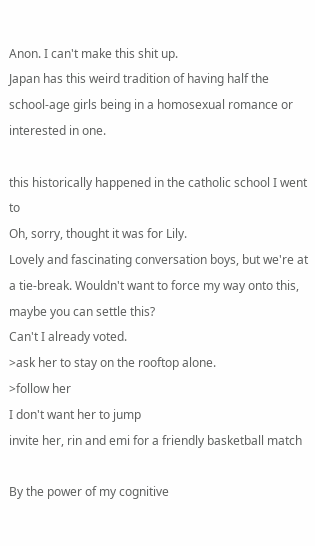Anon. I can't make this shit up.
Japan has this weird tradition of having half the school-age girls being in a homosexual romance or interested in one.

this historically happened in the catholic school I went to
Oh, sorry, thought it was for Lily.
Lovely and fascinating conversation boys, but we're at a tie-break. Wouldn't want to force my way onto this, maybe you can settle this?
Can't I already voted.
>ask her to stay on the rooftop alone.
>follow her
I don't want her to jump
invite her, rin and emi for a friendly basketball match

By the power of my cognitive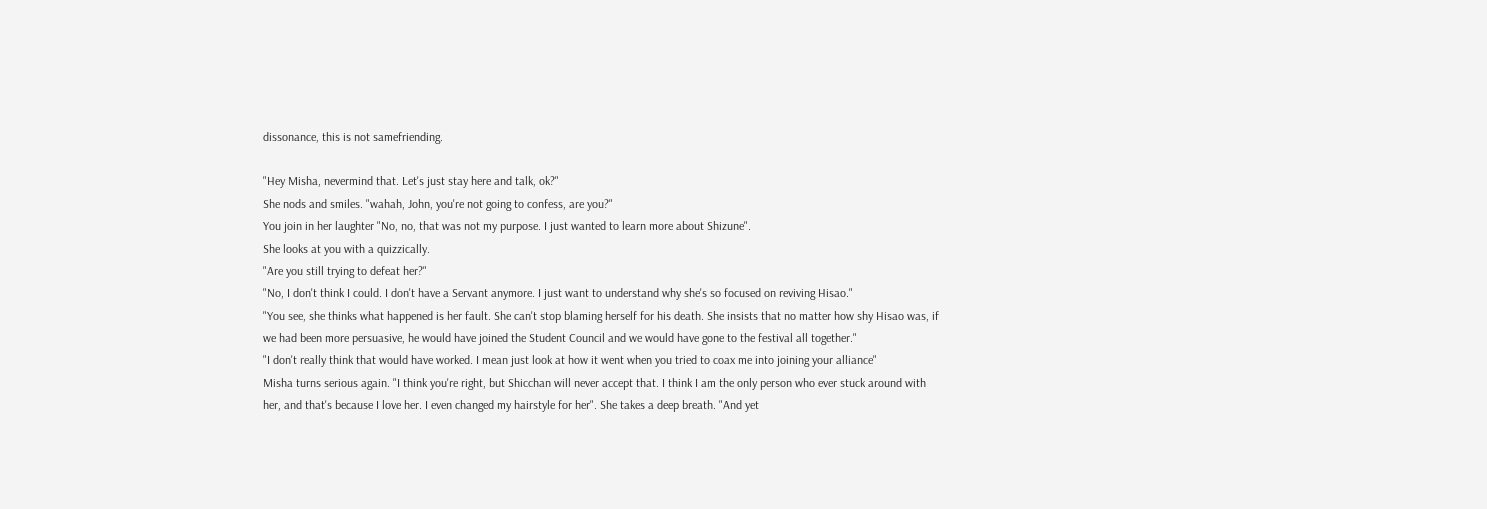dissonance, this is not samefriending.

"Hey Misha, nevermind that. Let's just stay here and talk, ok?"
She nods and smiles. "wahah, John, you're not going to confess, are you?"
You join in her laughter "No, no, that was not my purpose. I just wanted to learn more about Shizune".
She looks at you with a quizzically.
"Are you still trying to defeat her?"
"No, I don't think I could. I don't have a Servant anymore. I just want to understand why she's so focused on reviving Hisao."
"You see, she thinks what happened is her fault. She can't stop blaming herself for his death. She insists that no matter how shy Hisao was, if we had been more persuasive, he would have joined the Student Council and we would have gone to the festival all together."
"I don't really think that would have worked. I mean just look at how it went when you tried to coax me into joining your alliance"
Misha turns serious again. "I think you're right, but Shicchan will never accept that. I think I am the only person who ever stuck around with her, and that's because I love her. I even changed my hairstyle for her". She takes a deep breath. "And yet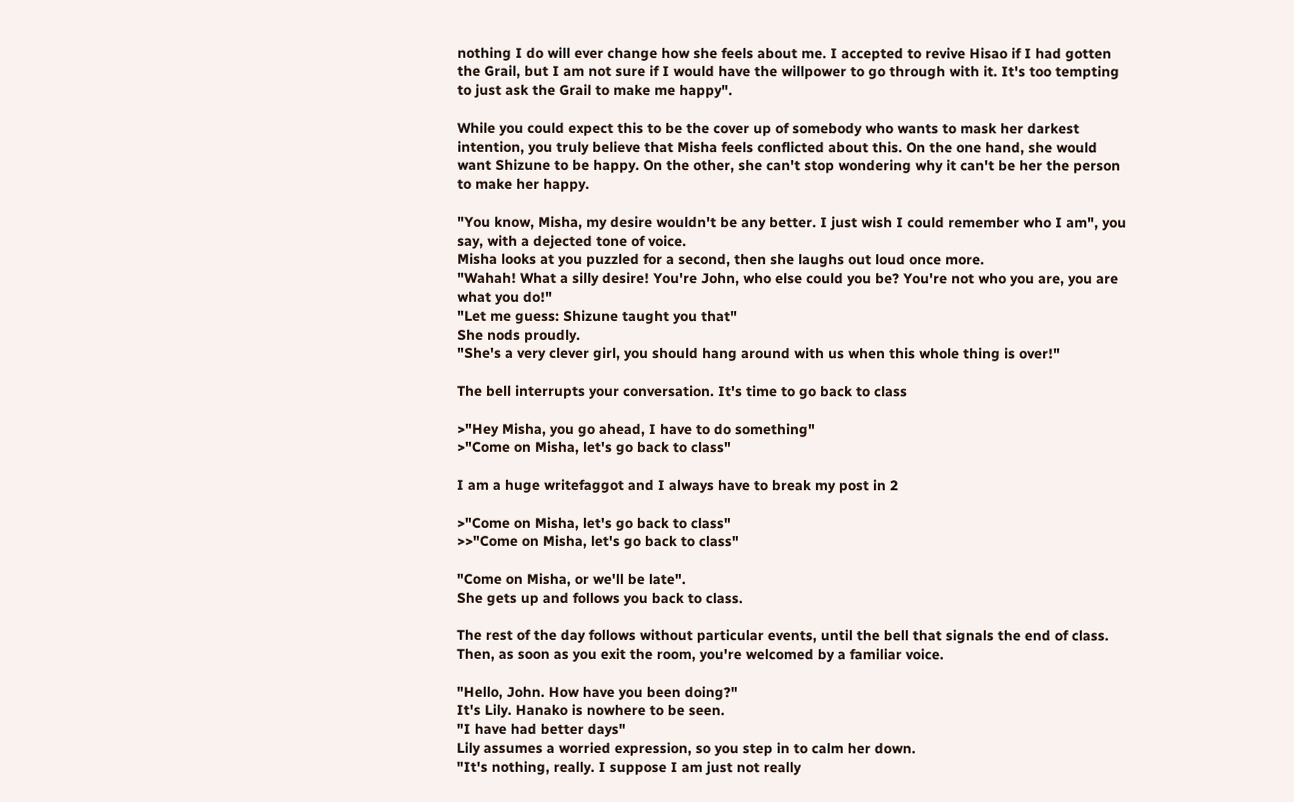nothing I do will ever change how she feels about me. I accepted to revive Hisao if I had gotten the Grail, but I am not sure if I would have the willpower to go through with it. It's too tempting to just ask the Grail to make me happy".

While you could expect this to be the cover up of somebody who wants to mask her darkest intention, you truly believe that Misha feels conflicted about this. On the one hand, she would want Shizune to be happy. On the other, she can't stop wondering why it can't be her the person to make her happy.

"You know, Misha, my desire wouldn't be any better. I just wish I could remember who I am", you say, with a dejected tone of voice.
Misha looks at you puzzled for a second, then she laughs out loud once more.
"Wahah! What a silly desire! You're John, who else could you be? You're not who you are, you are what you do!"
"Let me guess: Shizune taught you that"
She nods proudly.
"She's a very clever girl, you should hang around with us when this whole thing is over!"

The bell interrupts your conversation. It's time to go back to class

>"Hey Misha, you go ahead, I have to do something"
>"Come on Misha, let's go back to class"

I am a huge writefaggot and I always have to break my post in 2

>"Come on Misha, let's go back to class"
>>"Come on Misha, let's go back to class"

"Come on Misha, or we'll be late".
She gets up and follows you back to class.

The rest of the day follows without particular events, until the bell that signals the end of class.
Then, as soon as you exit the room, you're welcomed by a familiar voice.

"Hello, John. How have you been doing?"
It's Lily. Hanako is nowhere to be seen.
"I have had better days"
Lily assumes a worried expression, so you step in to calm her down.
"It's nothing, really. I suppose I am just not really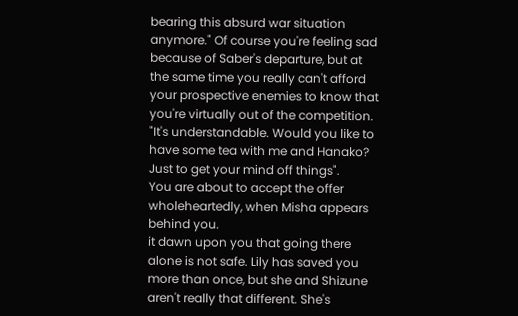bearing this absurd war situation anymore." Of course you're feeling sad because of Saber's departure, but at the same time you really can't afford your prospective enemies to know that you're virtually out of the competition.
"It's understandable. Would you like to have some tea with me and Hanako? Just to get your mind off things".
You are about to accept the offer wholeheartedly, when Misha appears behind you.
it dawn upon you that going there alone is not safe. Lily has saved you more than once, but she and Shizune aren't really that different. She's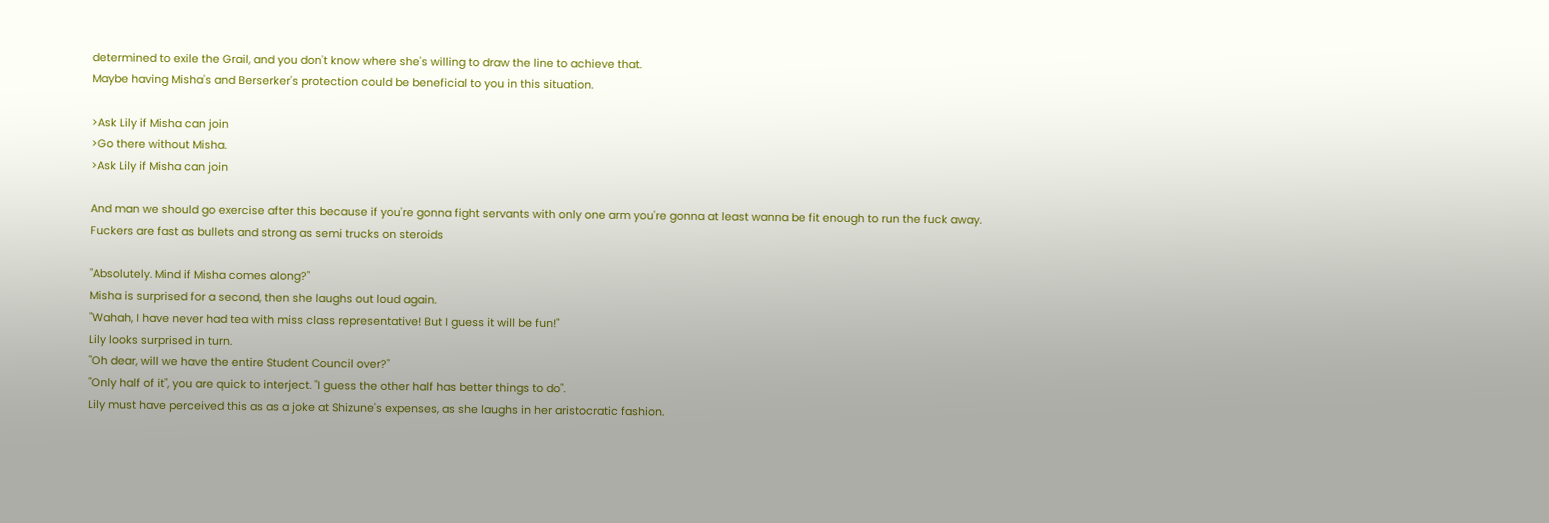determined to exile the Grail, and you don't know where she's willing to draw the line to achieve that.
Maybe having Misha's and Berserker's protection could be beneficial to you in this situation.

>Ask Lily if Misha can join
>Go there without Misha.
>Ask Lily if Misha can join

And man we should go exercise after this because if you're gonna fight servants with only one arm you're gonna at least wanna be fit enough to run the fuck away. Fuckers are fast as bullets and strong as semi trucks on steroids

"Absolutely. Mind if Misha comes along?"
Misha is surprised for a second, then she laughs out loud again.
"Wahah, I have never had tea with miss class representative! But I guess it will be fun!"
Lily looks surprised in turn.
"Oh dear, will we have the entire Student Council over?"
"Only half of it", you are quick to interject. "I guess the other half has better things to do".
Lily must have perceived this as as a joke at Shizune's expenses, as she laughs in her aristocratic fashion.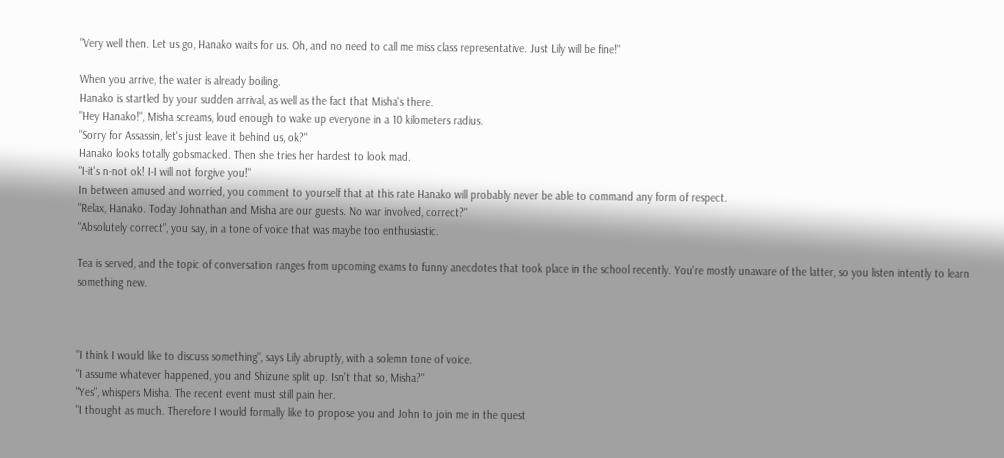"Very well then. Let us go, Hanako waits for us. Oh, and no need to call me miss class representative. Just Lily will be fine!"

When you arrive, the water is already boiling.
Hanako is startled by your sudden arrival, as well as the fact that Misha's there.
"Hey Hanako!", Misha screams, loud enough to wake up everyone in a 10 kilometers radius.
"Sorry for Assassin, let's just leave it behind us, ok?"
Hanako looks totally gobsmacked. Then she tries her hardest to look mad.
"I-it's n-not ok! I-I will not forgive you!"
In between amused and worried, you comment to yourself that at this rate Hanako will probably never be able to command any form of respect.
"Relax, Hanako. Today Johnathan and Misha are our guests. No war involved, correct?"
"Absolutely correct", you say, in a tone of voice that was maybe too enthusiastic.

Tea is served, and the topic of conversation ranges from upcoming exams to funny anecdotes that took place in the school recently. You're mostly unaware of the latter, so you listen intently to learn something new.



"I think I would like to discuss something", says Lily abruptly, with a solemn tone of voice.
"I assume whatever happened, you and Shizune split up. Isn't that so, Misha?"
"Yes", whispers Misha. The recent event must still pain her.
"I thought as much. Therefore I would formally like to propose you and John to join me in the quest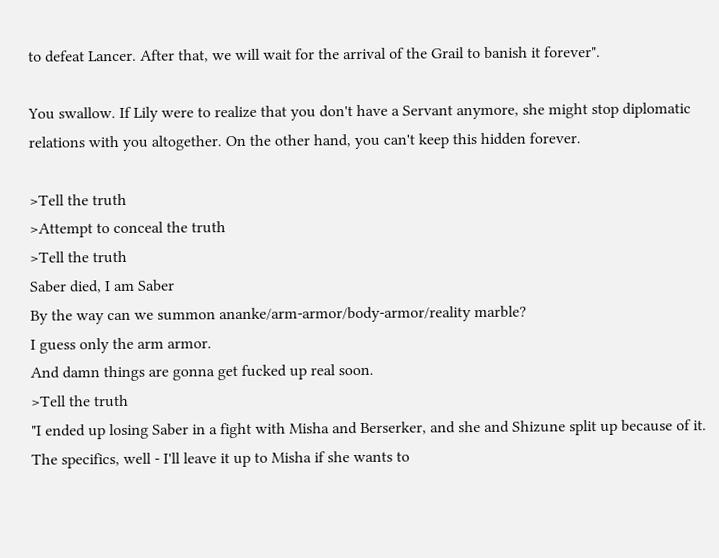to defeat Lancer. After that, we will wait for the arrival of the Grail to banish it forever".

You swallow. If Lily were to realize that you don't have a Servant anymore, she might stop diplomatic relations with you altogether. On the other hand, you can't keep this hidden forever.

>Tell the truth
>Attempt to conceal the truth
>Tell the truth
Saber died, I am Saber
By the way can we summon ananke/arm-armor/body-armor/reality marble?
I guess only the arm armor.
And damn things are gonna get fucked up real soon.
>Tell the truth
"I ended up losing Saber in a fight with Misha and Berserker, and she and Shizune split up because of it. The specifics, well - I'll leave it up to Misha if she wants to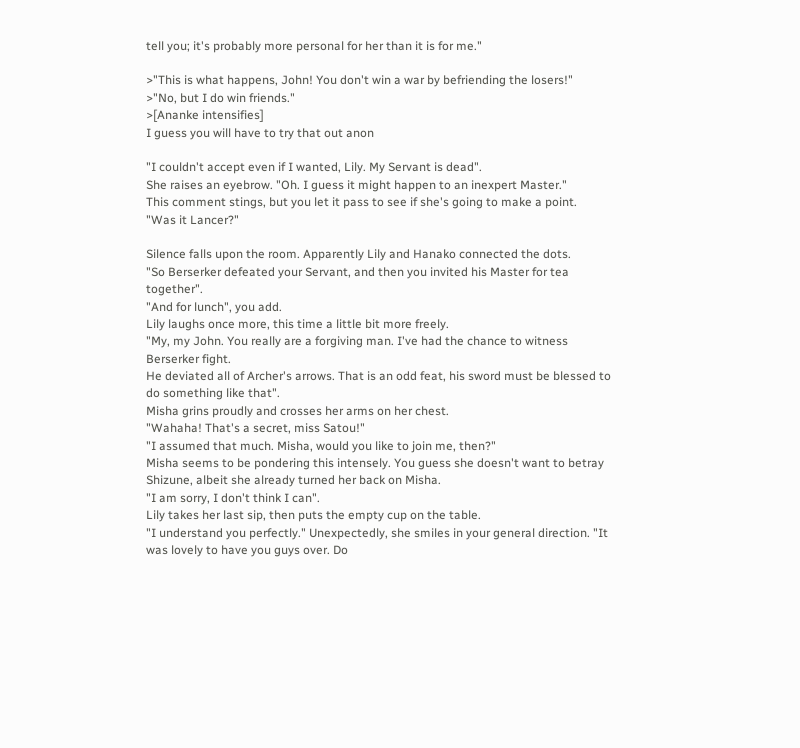tell you; it's probably more personal for her than it is for me."

>"This is what happens, John! You don't win a war by befriending the losers!"
>"No, but I do win friends."
>[Ananke intensifies]
I guess you will have to try that out anon

"I couldn't accept even if I wanted, Lily. My Servant is dead".
She raises an eyebrow. "Oh. I guess it might happen to an inexpert Master."
This comment stings, but you let it pass to see if she's going to make a point.
"Was it Lancer?"

Silence falls upon the room. Apparently Lily and Hanako connected the dots.
"So Berserker defeated your Servant, and then you invited his Master for tea together".
"And for lunch", you add.
Lily laughs once more, this time a little bit more freely.
"My, my John. You really are a forgiving man. I've had the chance to witness Berserker fight.
He deviated all of Archer's arrows. That is an odd feat, his sword must be blessed to do something like that".
Misha grins proudly and crosses her arms on her chest.
"Wahaha! That's a secret, miss Satou!"
"I assumed that much. Misha, would you like to join me, then?"
Misha seems to be pondering this intensely. You guess she doesn't want to betray Shizune, albeit she already turned her back on Misha.
"I am sorry, I don't think I can".
Lily takes her last sip, then puts the empty cup on the table.
"I understand you perfectly." Unexpectedly, she smiles in your general direction. "It was lovely to have you guys over. Do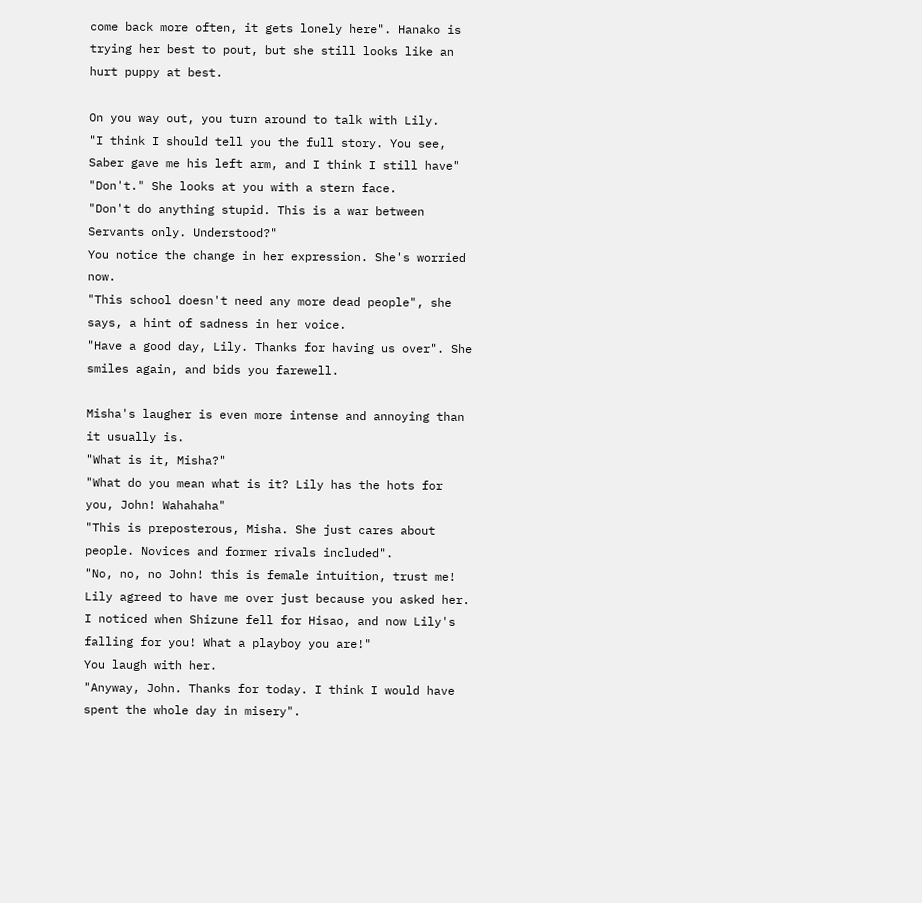come back more often, it gets lonely here". Hanako is trying her best to pout, but she still looks like an hurt puppy at best.

On you way out, you turn around to talk with Lily.
"I think I should tell you the full story. You see, Saber gave me his left arm, and I think I still have"
"Don't." She looks at you with a stern face.
"Don't do anything stupid. This is a war between Servants only. Understood?"
You notice the change in her expression. She's worried now.
"This school doesn't need any more dead people", she says, a hint of sadness in her voice.
"Have a good day, Lily. Thanks for having us over". She smiles again, and bids you farewell.

Misha's laugher is even more intense and annoying than it usually is.
"What is it, Misha?"
"What do you mean what is it? Lily has the hots for you, John! Wahahaha"
"This is preposterous, Misha. She just cares about people. Novices and former rivals included".
"No, no, no John! this is female intuition, trust me! Lily agreed to have me over just because you asked her. I noticed when Shizune fell for Hisao, and now Lily's falling for you! What a playboy you are!"
You laugh with her.
"Anyway, John. Thanks for today. I think I would have spent the whole day in misery".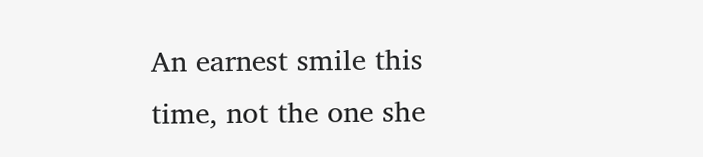An earnest smile this time, not the one she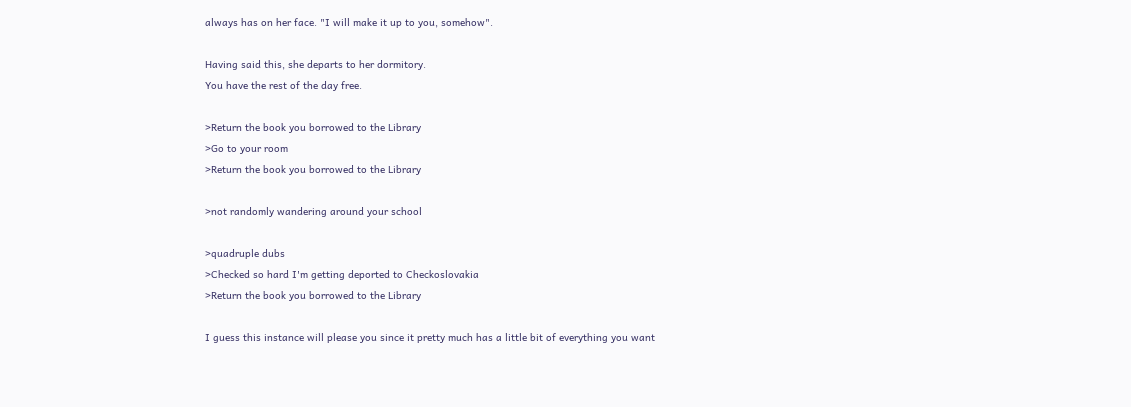always has on her face. "I will make it up to you, somehow".

Having said this, she departs to her dormitory.
You have the rest of the day free.

>Return the book you borrowed to the Library
>Go to your room
>Return the book you borrowed to the Library

>not randomly wandering around your school

>quadruple dubs
>Checked so hard I'm getting deported to Checkoslovakia
>Return the book you borrowed to the Library

I guess this instance will please you since it pretty much has a little bit of everything you want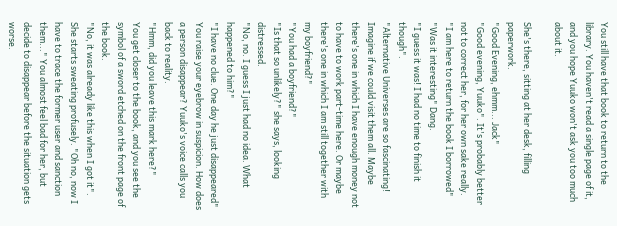You still have that book to return to the library. You haven't read a single page of it, and you hope Yuuko won't ask you too much about it.

She's there, sitting at her desk, filling paperwork.
"Good Evening, ehmm... Jack"
"Good evening, Yuuko". It's probably better not to correct her, for her own sake really.
"I am here to return the book I borrowed"
"Was it interesting" Dang.
"I guess it was! I had no time to finish it though".
"Alternative Universes are so fascinating! Imagine if we could visit them all. Maybe there's one in which I have enough money not to have to work part-time here. Or maybe there's one in which I am still together with my boyfriend?"
"You had a boyfriend?"
"Is that so unlikely?" she says, looking distressed.
"No, no. I guess I just had no idea. What happened to him?"
"I have no clue. One day he just disappeared"
You raise your eyebrow in suspicion. How does a person disappear? Yuuko's voice calls you back to reality.
"Hmm, did you leave this mark here?"
You get closer to the book, and you see the symbol of a sword etched on the front page of the book.
"No, it was already like this when I got it".
She starts sweating profusely. "Oh no, now I have to trace the former user and sanction them..." You almost feel bad for her, but decide to disappear before the situation gets worse.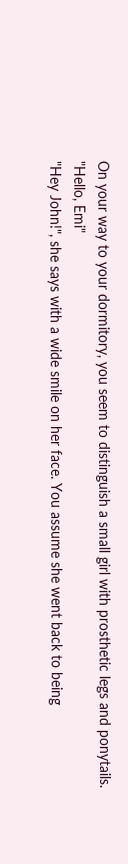On your way to your dormitory, you seem to distinguish a small girl with prosthetic legs and ponytails.
"Hello, Emi"
"Hey John!", she says with a wide smile on her face. You assume she went back to being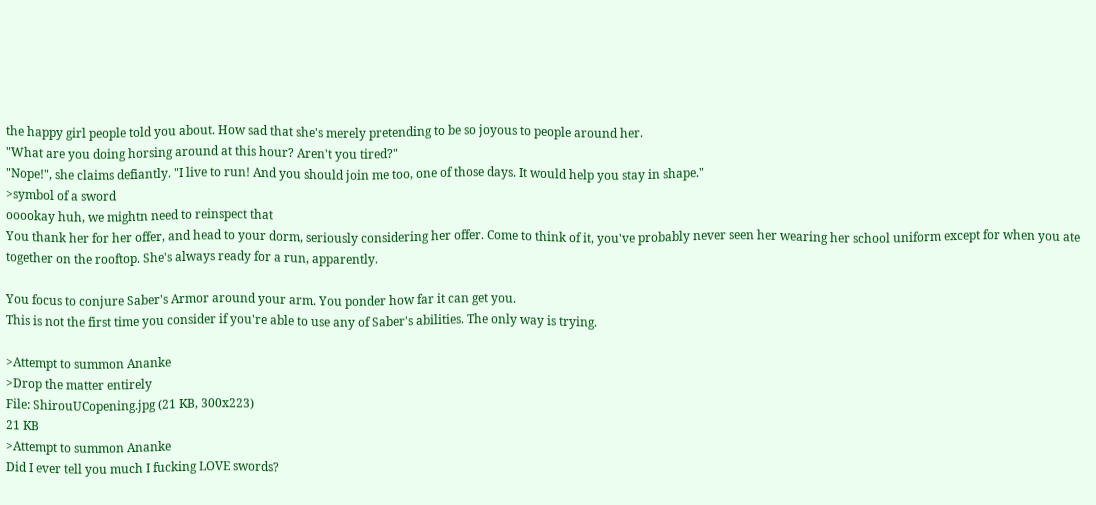the happy girl people told you about. How sad that she's merely pretending to be so joyous to people around her.
"What are you doing horsing around at this hour? Aren't you tired?"
"Nope!", she claims defiantly. "I live to run! And you should join me too, one of those days. It would help you stay in shape."
>symbol of a sword
ooookay huh, we mightn need to reinspect that
You thank her for her offer, and head to your dorm, seriously considering her offer. Come to think of it, you've probably never seen her wearing her school uniform except for when you ate together on the rooftop. She's always ready for a run, apparently.

You focus to conjure Saber's Armor around your arm. You ponder how far it can get you.
This is not the first time you consider if you're able to use any of Saber's abilities. The only way is trying.

>Attempt to summon Ananke
>Drop the matter entirely
File: ShirouUCopening.jpg (21 KB, 300x223)
21 KB
>Attempt to summon Ananke
Did I ever tell you much I fucking LOVE swords?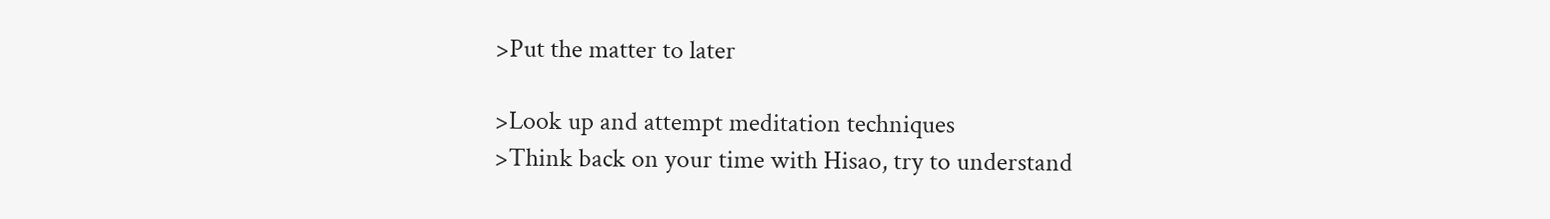>Put the matter to later

>Look up and attempt meditation techniques
>Think back on your time with Hisao, try to understand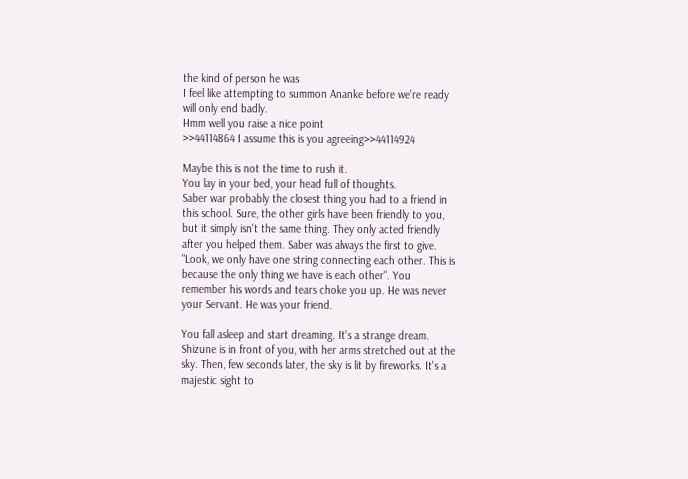the kind of person he was
I feel like attempting to summon Ananke before we're ready will only end badly.
Hmm well you raise a nice point
>>44114864 I assume this is you agreeing>>44114924

Maybe this is not the time to rush it.
You lay in your bed, your head full of thoughts.
Saber war probably the closest thing you had to a friend in this school. Sure, the other girls have been friendly to you, but it simply isn't the same thing. They only acted friendly after you helped them. Saber was always the first to give.
"Look, we only have one string connecting each other. This is because the only thing we have is each other". You remember his words and tears choke you up. He was never your Servant. He was your friend.

You fall asleep and start dreaming. It's a strange dream. Shizune is in front of you, with her arms stretched out at the sky. Then, few seconds later, the sky is lit by fireworks. It's a majestic sight to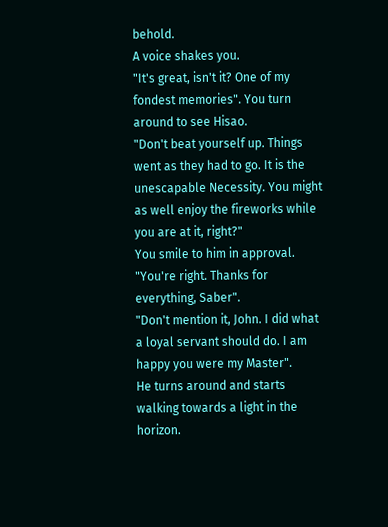behold.
A voice shakes you.
"It's great, isn't it? One of my fondest memories". You turn around to see Hisao.
"Don't beat yourself up. Things went as they had to go. It is the unescapable Necessity. You might as well enjoy the fireworks while you are at it, right?"
You smile to him in approval. "You're right. Thanks for everything, Saber".
"Don't mention it, John. I did what a loyal servant should do. I am happy you were my Master".
He turns around and starts walking towards a light in the horizon.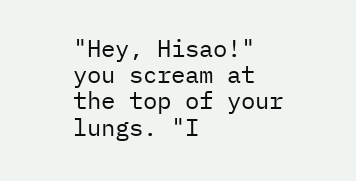"Hey, Hisao!" you scream at the top of your lungs. "I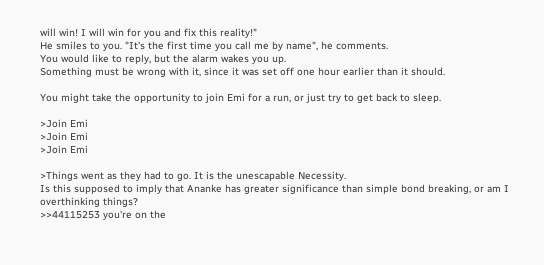will win! I will win for you and fix this reality!"
He smiles to you. "It's the first time you call me by name", he comments.
You would like to reply, but the alarm wakes you up.
Something must be wrong with it, since it was set off one hour earlier than it should.

You might take the opportunity to join Emi for a run, or just try to get back to sleep.

>Join Emi
>Join Emi
>Join Emi

>Things went as they had to go. It is the unescapable Necessity.
Is this supposed to imply that Ananke has greater significance than simple bond breaking, or am I overthinking things?
>>44115253 you're on the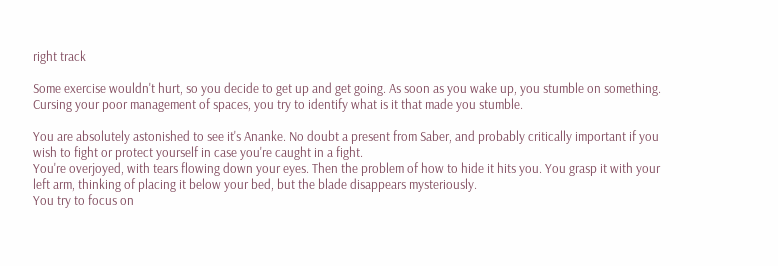right track

Some exercise wouldn't hurt, so you decide to get up and get going. As soon as you wake up, you stumble on something. Cursing your poor management of spaces, you try to identify what is it that made you stumble.

You are absolutely astonished to see it's Ananke. No doubt a present from Saber, and probably critically important if you wish to fight or protect yourself in case you're caught in a fight.
You're overjoyed, with tears flowing down your eyes. Then the problem of how to hide it hits you. You grasp it with your left arm, thinking of placing it below your bed, but the blade disappears mysteriously.
You try to focus on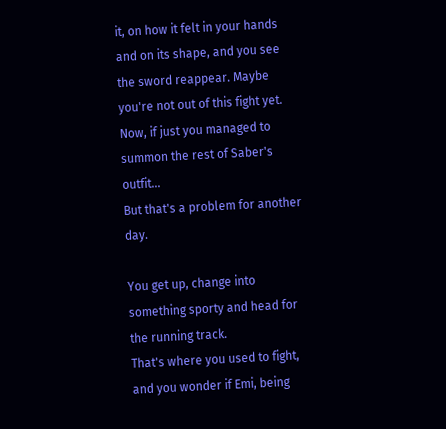it, on how it felt in your hands and on its shape, and you see the sword reappear. Maybe you're not out of this fight yet.
Now, if just you managed to summon the rest of Saber's outfit...
But that's a problem for another day.

You get up, change into something sporty and head for the running track.
That's where you used to fight, and you wonder if Emi, being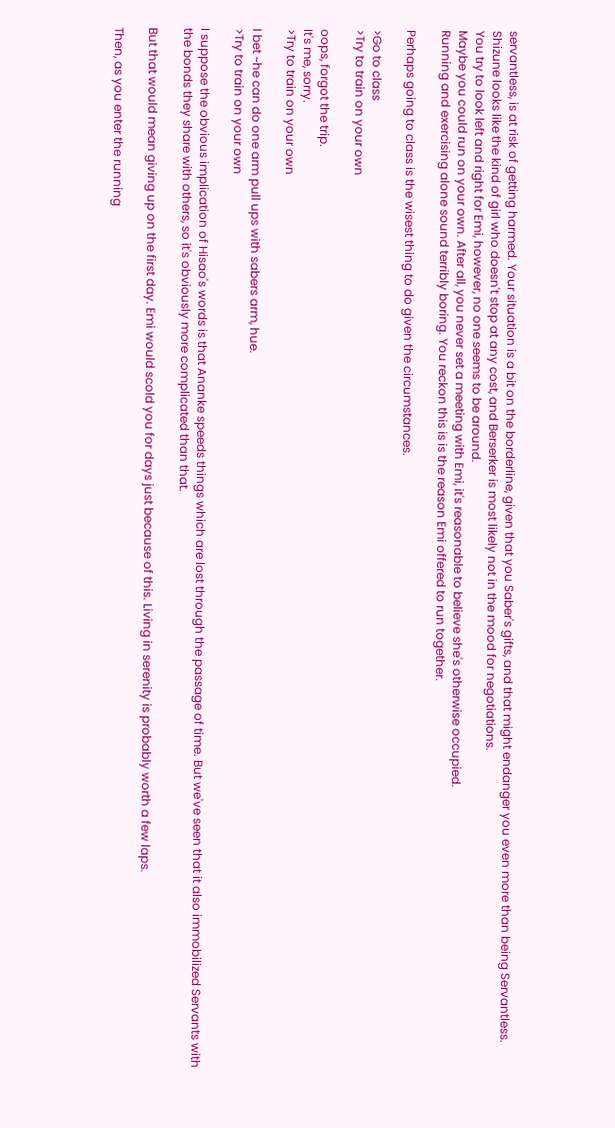servantless, is at risk of getting harmed. Your situation is a bit on the borderline, given that you Saber's gifts, and that might endanger you even more than being Servantless. Shizune looks like the kind of girl who doesn't stop at any cost, and Berserker is most likely not in the mood for negotiations.
You try to look left and right for Emi, however, no one seems to be around.
Maybe you could run on your own. After all, you never set a meeting with Emi, it's reasonable to believe she's otherwise occupied.
Running and exercising alone sound terribly boring. You reckon this is is the reason Emi offered to run together.

Perhaps going to class is the wisest thing to do given the circumstances.

>Go to class
>Try to train on your own

oops, forgot the trip.
It's me, sorry.
>Try to train on your own

I bet ~he can do one arm pull ups with sabers arm, hue.
>Try to train on your own

I suppose the obvious implication of Hisao's words is that Ananke speeds things which are lost through the passage of time. But we've seen that it also immobilized Servants with the bonds they share with others, so it's obviously more complicated than that.

But that would mean giving up on the first day. Emi would scold you for days just because of this. Living in serenity is probably worth a few laps.

Then, as you enter the running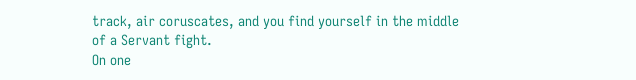track, air coruscates, and you find yourself in the middle of a Servant fight.
On one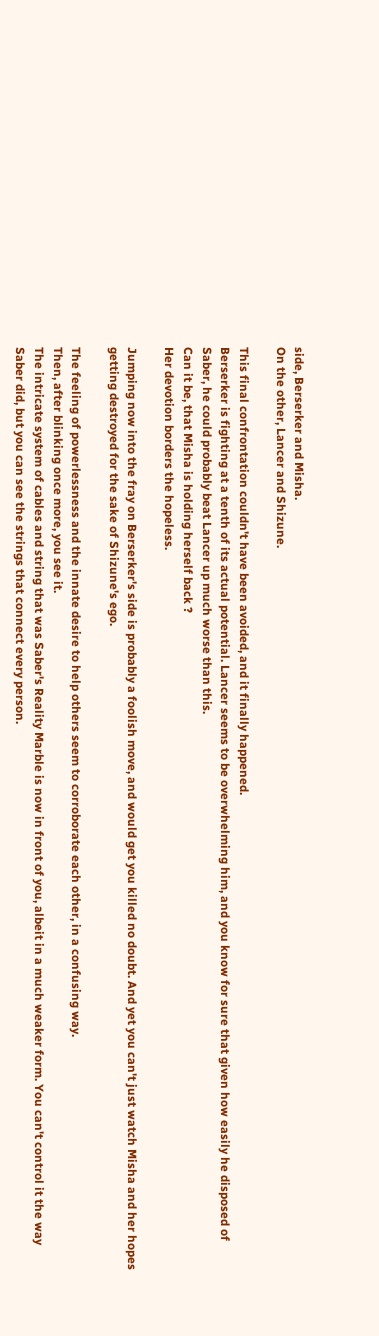side, Berserker and Misha.
On the other, Lancer and Shizune.

This final confrontation couldn't have been avoided, and it finally happened.
Berserker is fighting at a tenth of its actual potential. Lancer seems to be overwhelming him, and you know for sure that given how easily he disposed of Saber, he could probably beat Lancer up much worse than this.
Can it be, that Misha is holding herself back ?
Her devotion borders the hopeless.

Jumping now into the fray on Berserker's side is probably a foolish move, and would get you killed no doubt. And yet you can't just watch Misha and her hopes getting destroyed for the sake of Shizune's ego.

The feeling of powerlessness and the innate desire to help others seem to corroborate each other, in a confusing way.
Then, after blinking once more, you see it.
The intricate system of cables and string that was Saber's Reality Marble is now in front of you, albeit in a much weaker form. You can't control it the way Saber did, but you can see the strings that connect every person.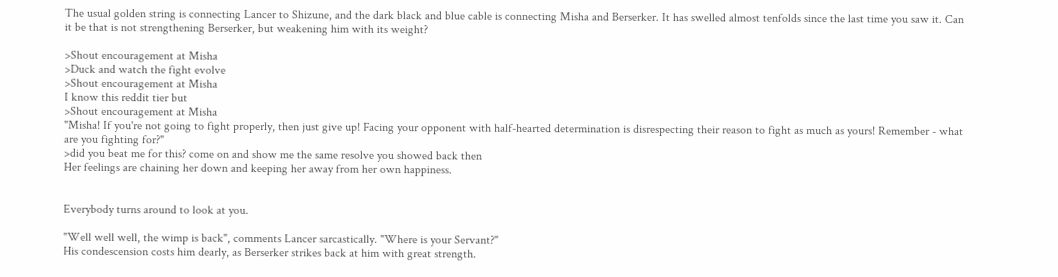The usual golden string is connecting Lancer to Shizune, and the dark black and blue cable is connecting Misha and Berserker. It has swelled almost tenfolds since the last time you saw it. Can it be that is not strengthening Berserker, but weakening him with its weight?

>Shout encouragement at Misha
>Duck and watch the fight evolve
>Shout encouragement at Misha
I know this reddit tier but
>Shout encouragement at Misha
"Misha! If you're not going to fight properly, then just give up! Facing your opponent with half-hearted determination is disrespecting their reason to fight as much as yours! Remember - what are you fighting for?"
>did you beat me for this? come on and show me the same resolve you showed back then
Her feelings are chaining her down and keeping her away from her own happiness.


Everybody turns around to look at you.

"Well well well, the wimp is back", comments Lancer sarcastically. "Where is your Servant?"
His condescension costs him dearly, as Berserker strikes back at him with great strength.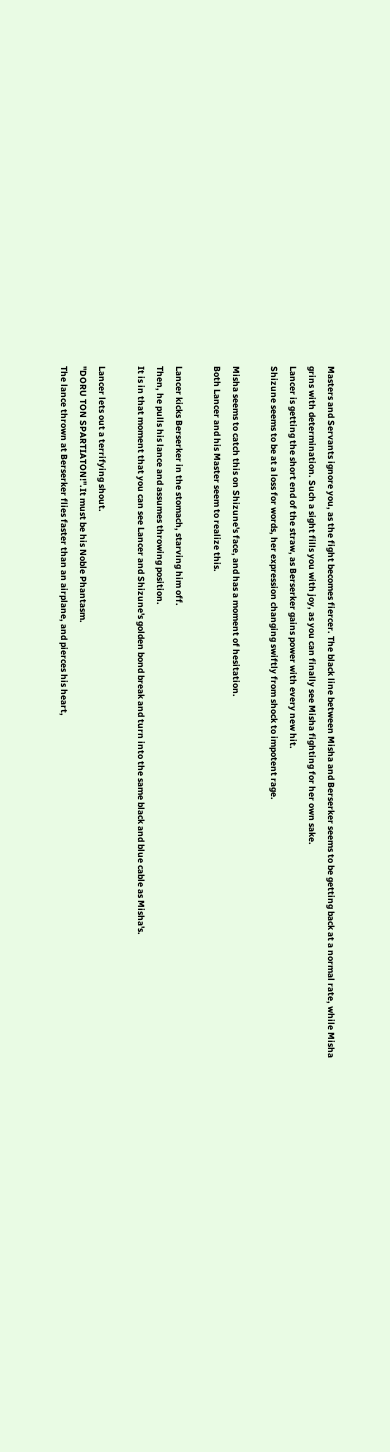Masters and Servants ignore you, as the fight becomes fiercer. The black line between Misha and Berserker seems to be getting back at a normal rate, while Misha grins with determination. Such a sight fills you with joy, as you can finally see Misha fighting for her own sake.
Lancer is getting the short end of the straw, as Berserker gains power with every new hit.
Shizune seems to be at a loss for words, her expression changing swiftly from shock to impotent rage.

Misha seems to catch this on Shizune's face, and has a moment of hesitation.
Both Lancer and his Master seem to realize this.

Lancer kicks Berserker in the stomach, starving him off.
Then, he pulls his lance and assumes throwing position.
It is in that moment that you can see Lancer and Shizune's golden bond break and turn into the same black and blue cable as Misha's.

Lancer lets out a terrifying shout.
"DORU TON SPARTIATON!".It must be his Noble Phantasm.
The lance thrown at Berserker flies faster than an airplane, and pierces his heart,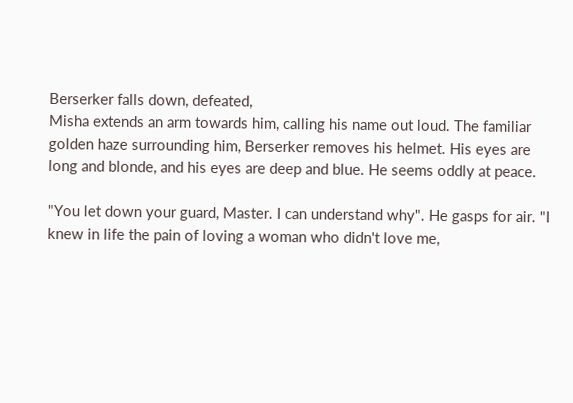Berserker falls down, defeated,
Misha extends an arm towards him, calling his name out loud. The familiar golden haze surrounding him, Berserker removes his helmet. His eyes are long and blonde, and his eyes are deep and blue. He seems oddly at peace.

"You let down your guard, Master. I can understand why". He gasps for air. "I knew in life the pain of loving a woman who didn't love me,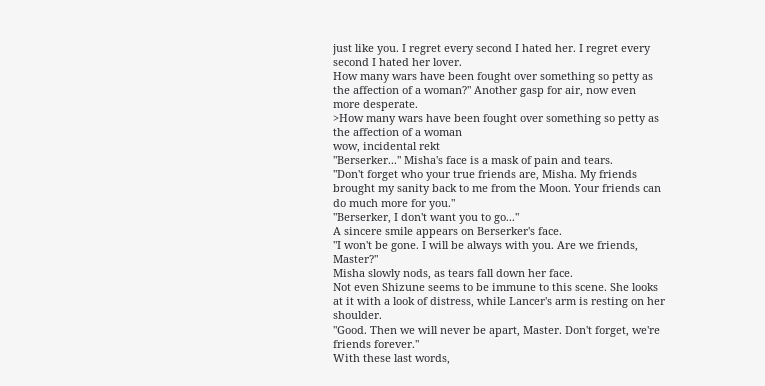just like you. I regret every second I hated her. I regret every second I hated her lover.
How many wars have been fought over something so petty as the affection of a woman?" Another gasp for air, now even more desperate.
>How many wars have been fought over something so petty as the affection of a woman
wow, incidental rekt
"Berserker..." Misha's face is a mask of pain and tears.
"Don't forget who your true friends are, Misha. My friends brought my sanity back to me from the Moon. Your friends can do much more for you."
"Berserker, I don't want you to go..."
A sincere smile appears on Berserker's face.
"I won't be gone. I will be always with you. Are we friends, Master?"
Misha slowly nods, as tears fall down her face.
Not even Shizune seems to be immune to this scene. She looks at it with a look of distress, while Lancer's arm is resting on her shoulder.
"Good. Then we will never be apart, Master. Don't forget, we're friends forever."
With these last words,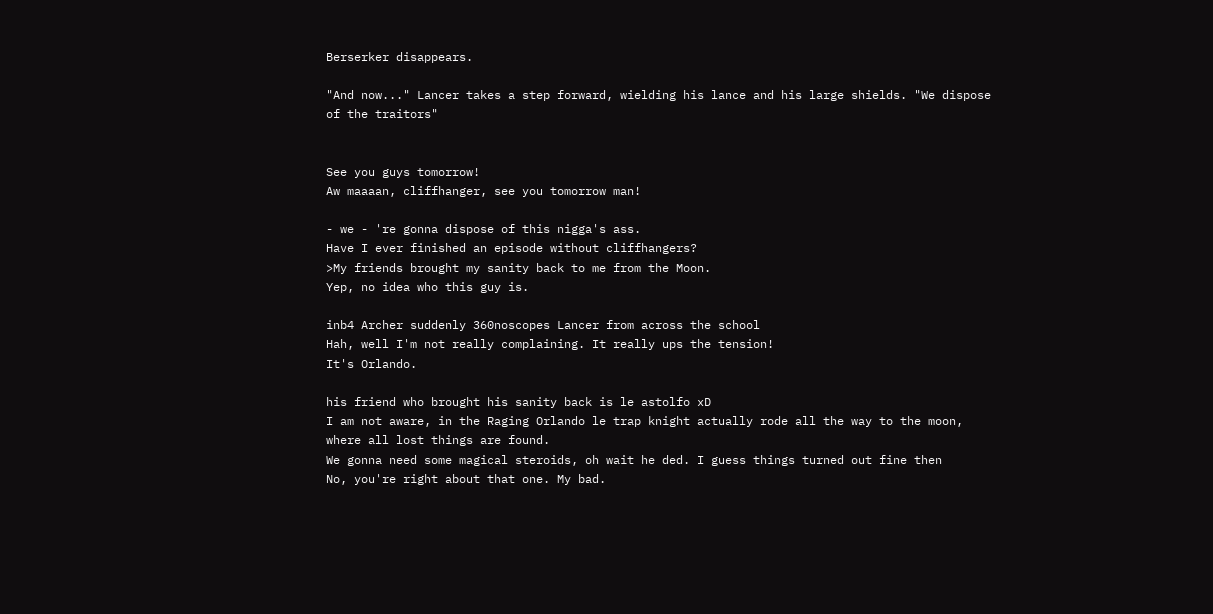Berserker disappears.

"And now..." Lancer takes a step forward, wielding his lance and his large shields. "We dispose of the traitors"


See you guys tomorrow!
Aw maaaan, cliffhanger, see you tomorrow man!

- we - 're gonna dispose of this nigga's ass.
Have I ever finished an episode without cliffhangers?
>My friends brought my sanity back to me from the Moon.
Yep, no idea who this guy is.

inb4 Archer suddenly 360noscopes Lancer from across the school
Hah, well I'm not really complaining. It really ups the tension!
It's Orlando.

his friend who brought his sanity back is le astolfo xD
I am not aware, in the Raging Orlando le trap knight actually rode all the way to the moon, where all lost things are found.
We gonna need some magical steroids, oh wait he ded. I guess things turned out fine then
No, you're right about that one. My bad.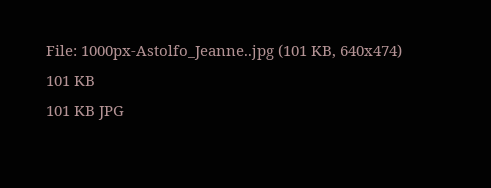File: 1000px-Astolfo_Jeanne..jpg (101 KB, 640x474)
101 KB
101 KB JPG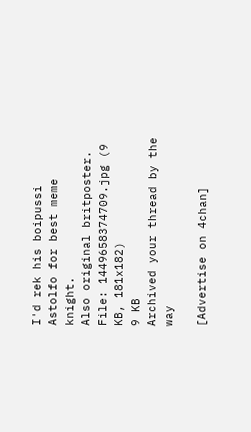I'd rek his boipussi
Astolfo for best meme knight.
Also original britposter.
File: 1449658374709.jpg (9 KB, 181x182)
9 KB
Archived your thread by the way

[Advertise on 4chan]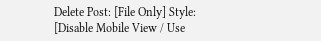Delete Post: [File Only] Style:
[Disable Mobile View / Use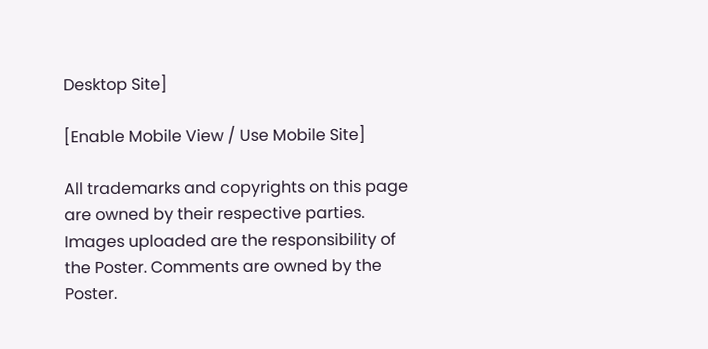Desktop Site]

[Enable Mobile View / Use Mobile Site]

All trademarks and copyrights on this page are owned by their respective parties. Images uploaded are the responsibility of the Poster. Comments are owned by the Poster.